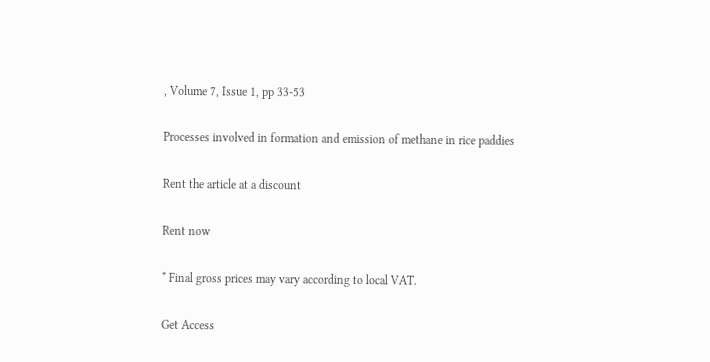, Volume 7, Issue 1, pp 33-53

Processes involved in formation and emission of methane in rice paddies

Rent the article at a discount

Rent now

* Final gross prices may vary according to local VAT.

Get Access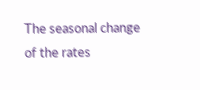The seasonal change of the rates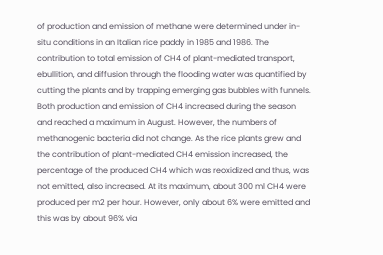of production and emission of methane were determined under in-situ conditions in an Italian rice paddy in 1985 and 1986. The contribution to total emission of CH4 of plant-mediated transport, ebullition, and diffusion through the flooding water was quantified by cutting the plants and by trapping emerging gas bubbles with funnels. Both production and emission of CH4 increased during the season and reached a maximum in August. However, the numbers of methanogenic bacteria did not change. As the rice plants grew and the contribution of plant-mediated CH4 emission increased, the percentage of the produced CH4 which was reoxidized and thus, was not emitted, also increased. At its maximum, about 300 ml CH4 were produced per m2 per hour. However, only about 6% were emitted and this was by about 96% via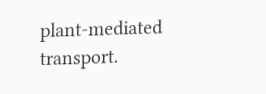plant-mediated transport.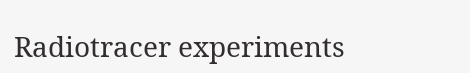Radiotracer experiments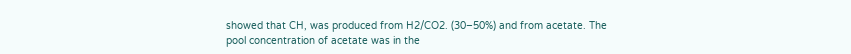showed that CH, was produced from H2/CO2. (30–50%) and from acetate. The pool concentration of acetate was in the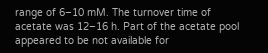range of 6–10 mM. The turnover time of acetate was 12–16 h. Part of the acetate pool appeared to be not available for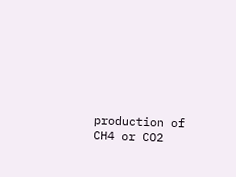production of CH4 or CO2